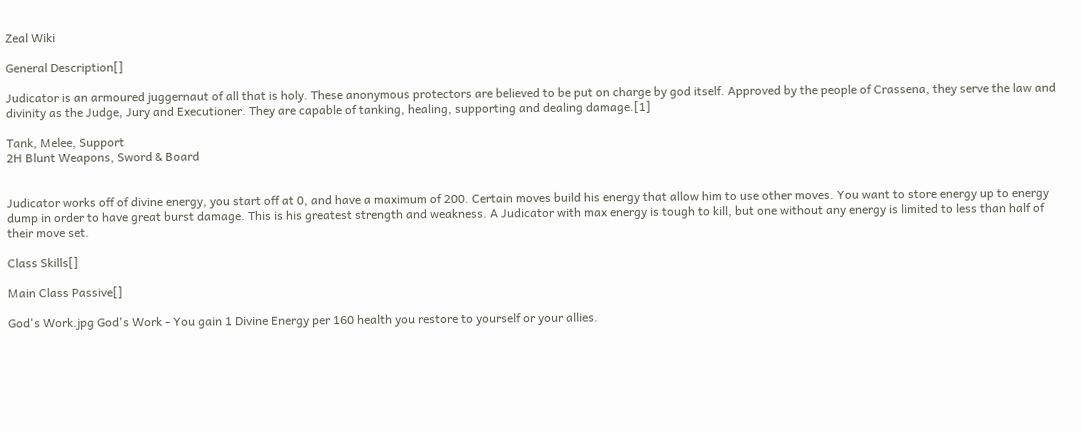Zeal Wiki

General Description[]

Judicator is an armoured juggernaut of all that is holy. These anonymous protectors are believed to be put on charge by god itself. Approved by the people of Crassena, they serve the law and divinity as the Judge, Jury and Executioner. They are capable of tanking, healing, supporting and dealing damage.[1]

Tank, Melee, Support
2H Blunt Weapons, Sword & Board


Judicator works off of divine energy, you start off at 0, and have a maximum of 200. Certain moves build his energy that allow him to use other moves. You want to store energy up to energy dump in order to have great burst damage. This is his greatest strength and weakness. A Judicator with max energy is tough to kill, but one without any energy is limited to less than half of their move set.

Class Skills[]

Main Class Passive[]

God's Work.jpg God's Work - You gain 1 Divine Energy per 160 health you restore to yourself or your allies.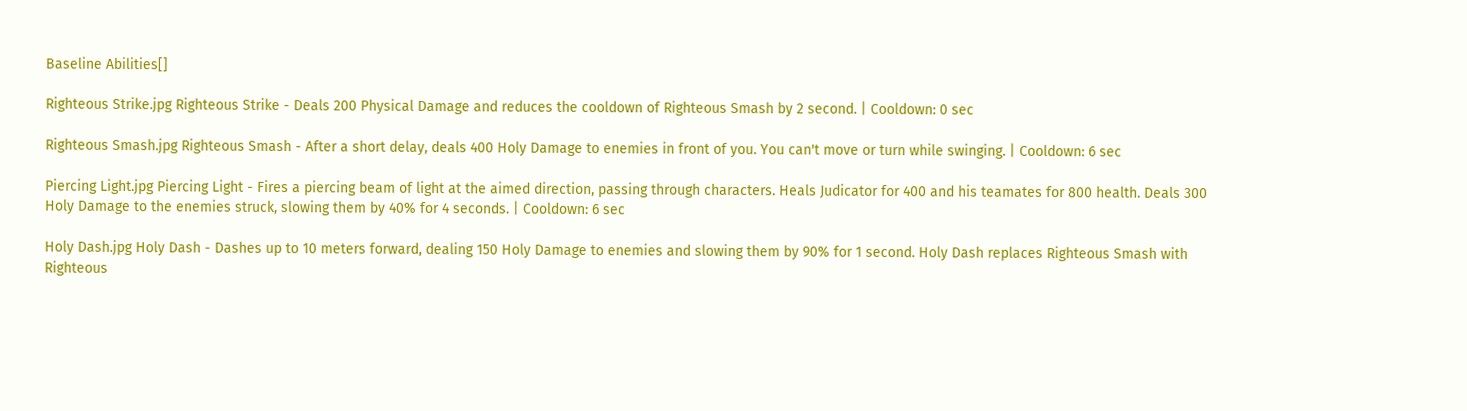Baseline Abilities[]

Righteous Strike.jpg Righteous Strike - Deals 200 Physical Damage and reduces the cooldown of Righteous Smash by 2 second. | Cooldown: 0 sec

Righteous Smash.jpg Righteous Smash - After a short delay, deals 400 Holy Damage to enemies in front of you. You can't move or turn while swinging. | Cooldown: 6 sec

Piercing Light.jpg Piercing Light - Fires a piercing beam of light at the aimed direction, passing through characters. Heals Judicator for 400 and his teamates for 800 health. Deals 300 Holy Damage to the enemies struck, slowing them by 40% for 4 seconds. | Cooldown: 6 sec

Holy Dash.jpg Holy Dash - Dashes up to 10 meters forward, dealing 150 Holy Damage to enemies and slowing them by 90% for 1 second. Holy Dash replaces Righteous Smash with Righteous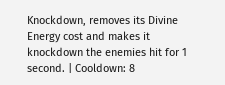Knockdown, removes its Divine Energy cost and makes it knockdown the enemies hit for 1 second. | Cooldown: 8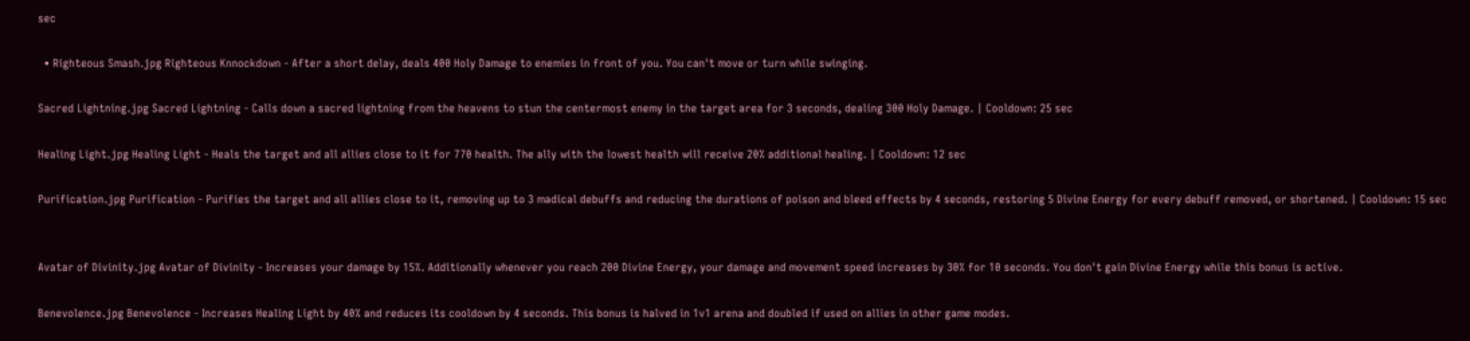sec

  • Righteous Smash.jpg Righteous Knnockdown - After a short delay, deals 400 Holy Damage to enemies in front of you. You can't move or turn while swinging.

Sacred Lightning.jpg Sacred Lightning - Calls down a sacred lightning from the heavens to stun the centermost enemy in the target area for 3 seconds, dealing 300 Holy Damage. | Cooldown: 25 sec

Healing Light.jpg Healing Light - Heals the target and all allies close to it for 770 health. The ally with the lowest health will receive 20% additional healing. | Cooldown: 12 sec

Purification.jpg Purification - Purifies the target and all allies close to it, removing up to 3 madical debuffs and reducing the durations of poison and bleed effects by 4 seconds, restoring 5 Divine Energy for every debuff removed, or shortened. | Cooldown: 15 sec


Avatar of Divinity.jpg Avatar of Divinity - Increases your damage by 15%. Additionally whenever you reach 200 Divine Energy, your damage and movement speed increases by 30% for 10 seconds. You don't gain Divine Energy while this bonus is active.

Benevolence.jpg Benevolence - Increases Healing Light by 40% and reduces its cooldown by 4 seconds. This bonus is halved in 1v1 arena and doubled if used on allies in other game modes.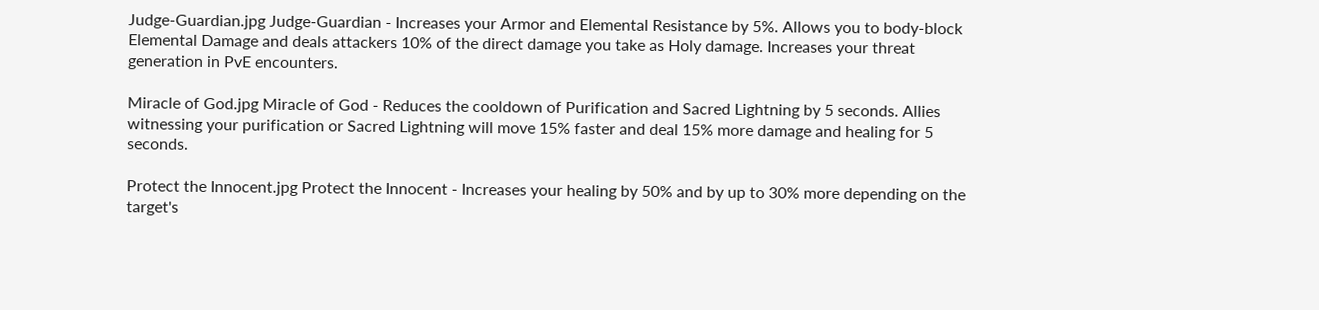Judge-Guardian.jpg Judge-Guardian - Increases your Armor and Elemental Resistance by 5%. Allows you to body-block Elemental Damage and deals attackers 10% of the direct damage you take as Holy damage. Increases your threat generation in PvE encounters.

Miracle of God.jpg Miracle of God - Reduces the cooldown of Purification and Sacred Lightning by 5 seconds. Allies witnessing your purification or Sacred Lightning will move 15% faster and deal 15% more damage and healing for 5 seconds.

Protect the Innocent.jpg Protect the Innocent - Increases your healing by 50% and by up to 30% more depending on the target's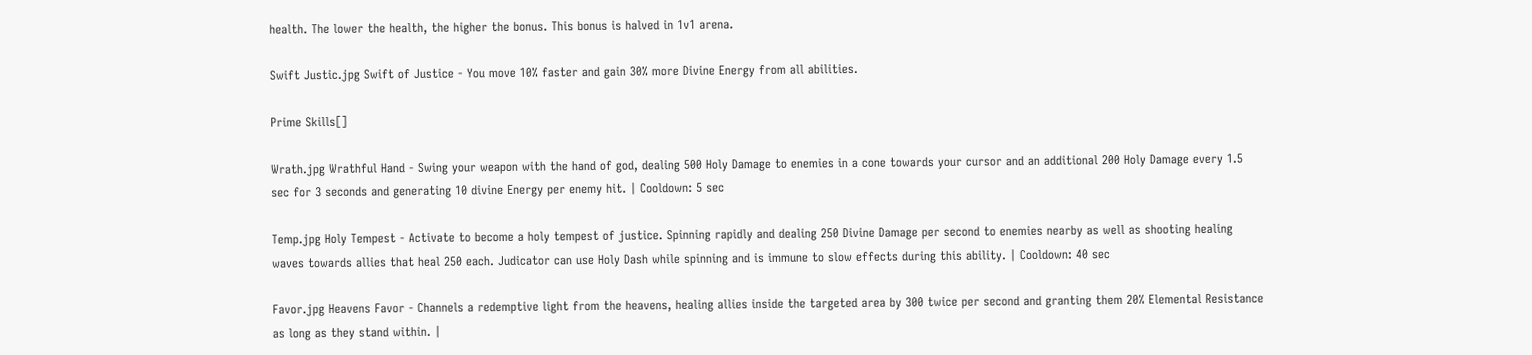health. The lower the health, the higher the bonus. This bonus is halved in 1v1 arena.

Swift Justic.jpg Swift of Justice - You move 10% faster and gain 30% more Divine Energy from all abilities.

Prime Skills[]

Wrath.jpg Wrathful Hand - Swing your weapon with the hand of god, dealing 500 Holy Damage to enemies in a cone towards your cursor and an additional 200 Holy Damage every 1.5 sec for 3 seconds and generating 10 divine Energy per enemy hit. | Cooldown: 5 sec

Temp.jpg Holy Tempest - Activate to become a holy tempest of justice. Spinning rapidly and dealing 250 Divine Damage per second to enemies nearby as well as shooting healing waves towards allies that heal 250 each. Judicator can use Holy Dash while spinning and is immune to slow effects during this ability. | Cooldown: 40 sec

Favor.jpg Heavens Favor - Channels a redemptive light from the heavens, healing allies inside the targeted area by 300 twice per second and granting them 20% Elemental Resistance as long as they stand within. |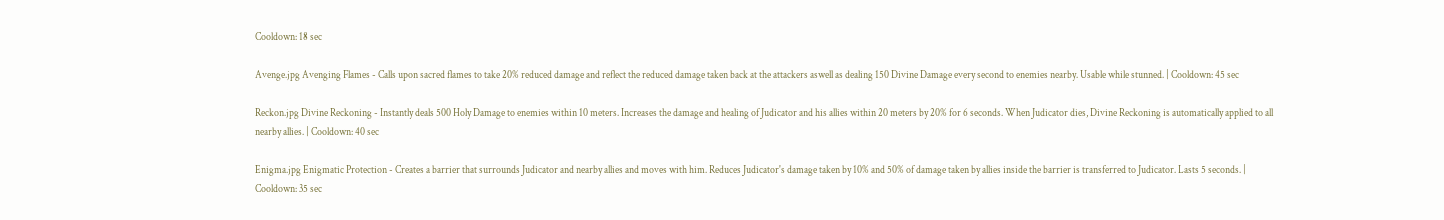Cooldown: 18 sec

Avenge.jpg Avenging Flames - Calls upon sacred flames to take 20% reduced damage and reflect the reduced damage taken back at the attackers aswell as dealing 150 Divine Damage every second to enemies nearby. Usable while stunned. | Cooldown: 45 sec

Reckon.jpg Divine Reckoning - Instantly deals 500 Holy Damage to enemies within 10 meters. Increases the damage and healing of Judicator and his allies within 20 meters by 20% for 6 seconds. When Judicator dies, Divine Reckoning is automatically applied to all nearby allies. | Cooldown: 40 sec

Enigma.jpg Enigmatic Protection - Creates a barrier that surrounds Judicator and nearby allies and moves with him. Reduces Judicator's damage taken by 10% and 50% of damage taken by allies inside the barrier is transferred to Judicator. Lasts 5 seconds. | Cooldown: 35 sec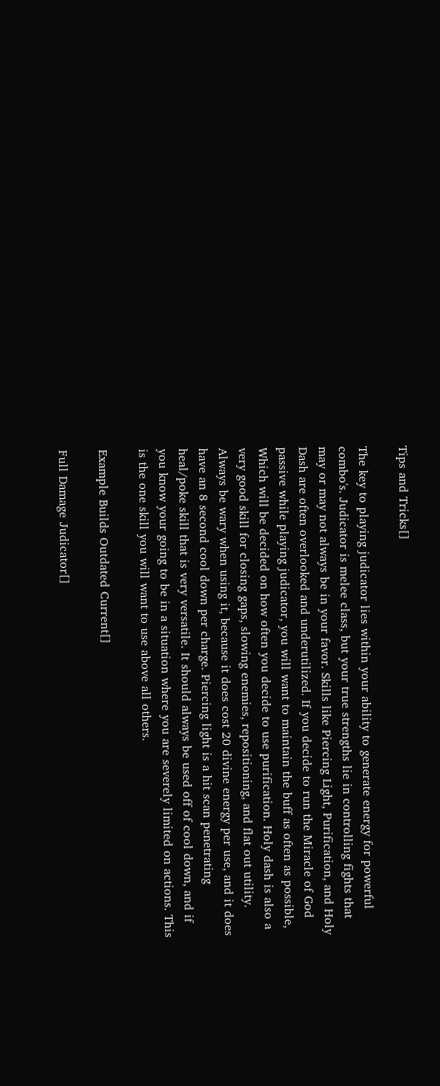Tips and Tricks[]

The key to playing judicator lies within your ability to generate energy for powerful combo's. Judicator is melee class, but your true strengths lie in controlling fights that may or may not always be in your favor. Skills like Piercing Light, Purification, and Holy Dash are often overlooked and underutilized. If you decide to run the Miracle of God passive while playing judicator, you will want to maintain the buff as often as possible, Which will be decided on how often you decide to use purification. Holy dash is also a very good skill for closing gaps, slowing enemies, repositioning, and flat out utility. Always be wary when using it, because it does cost 20 divine energy per use, and it does have an 8 second cool down per charge. Piercing light is a hit scan penetrating heal/poke skill that is very versatile. It should always be used off of cool down, and if you know your going to be in a situation where you are severely limited on actions. This is the one skill you will want to use above all others.

Example Builds Outdated Current[]

Full Damage Judicator[]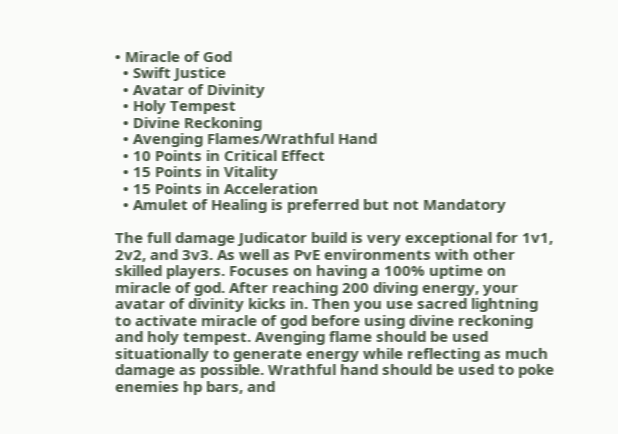• Miracle of God
  • Swift Justice
  • Avatar of Divinity
  • Holy Tempest
  • Divine Reckoning
  • Avenging Flames/Wrathful Hand
  • 10 Points in Critical Effect
  • 15 Points in Vitality
  • 15 Points in Acceleration
  • Amulet of Healing is preferred but not Mandatory

The full damage Judicator build is very exceptional for 1v1, 2v2, and 3v3. As well as PvE environments with other skilled players. Focuses on having a 100% uptime on miracle of god. After reaching 200 diving energy, your avatar of divinity kicks in. Then you use sacred lightning to activate miracle of god before using divine reckoning and holy tempest. Avenging flame should be used situationally to generate energy while reflecting as much damage as possible. Wrathful hand should be used to poke enemies hp bars, and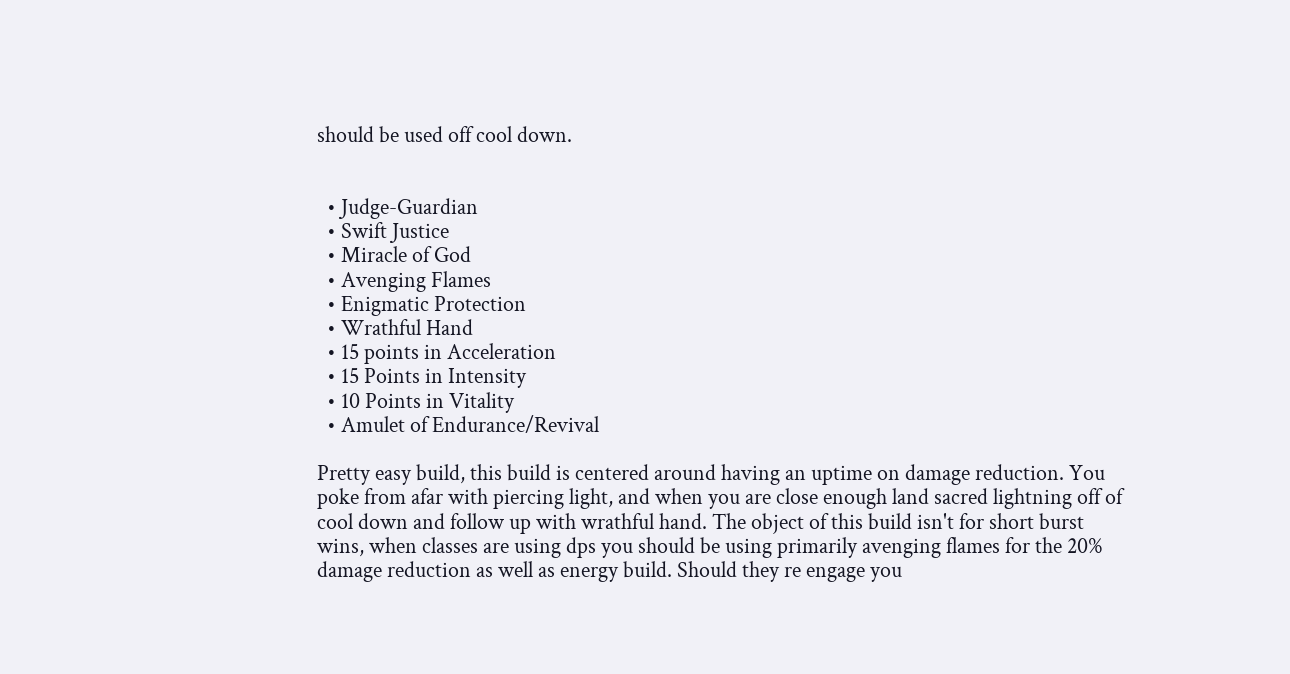should be used off cool down.


  • Judge-Guardian
  • Swift Justice
  • Miracle of God
  • Avenging Flames
  • Enigmatic Protection
  • Wrathful Hand
  • 15 points in Acceleration
  • 15 Points in Intensity
  • 10 Points in Vitality
  • Amulet of Endurance/Revival

Pretty easy build, this build is centered around having an uptime on damage reduction. You poke from afar with piercing light, and when you are close enough land sacred lightning off of cool down and follow up with wrathful hand. The object of this build isn't for short burst wins, when classes are using dps you should be using primarily avenging flames for the 20% damage reduction as well as energy build. Should they re engage you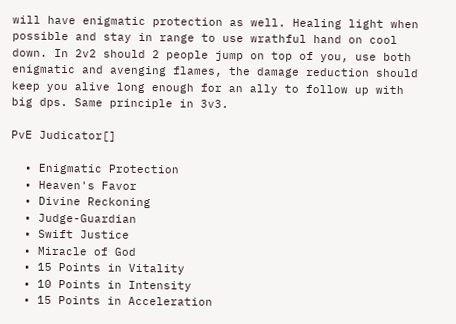will have enigmatic protection as well. Healing light when possible and stay in range to use wrathful hand on cool down. In 2v2 should 2 people jump on top of you, use both enigmatic and avenging flames, the damage reduction should keep you alive long enough for an ally to follow up with big dps. Same principle in 3v3.

PvE Judicator[]

  • Enigmatic Protection
  • Heaven's Favor
  • Divine Reckoning
  • Judge-Guardian
  • Swift Justice
  • Miracle of God
  • 15 Points in Vitality
  • 10 Points in Intensity
  • 15 Points in Acceleration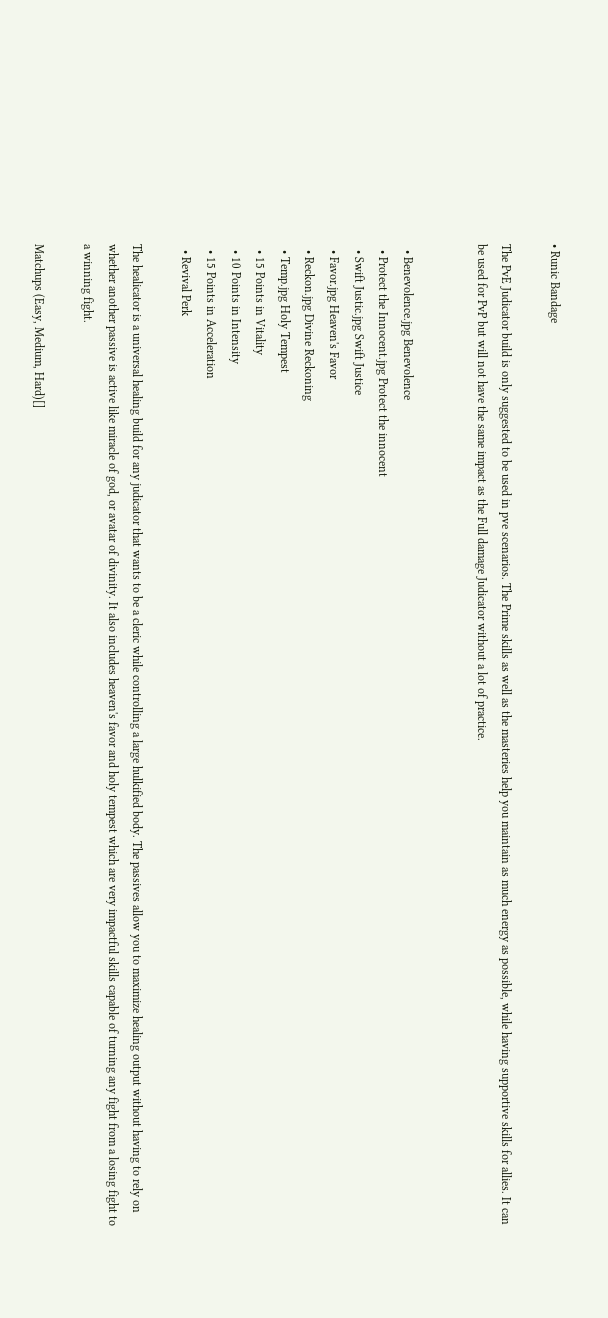• Runic Bandage

The PvE Judicator build is only suggested to be used in pve scenarios. The Prime skills as well as the masteries help you maintain as much energy as possible, while having supportive skills for allies. It can be used for PvP but will not have the same impact as the Full damage Judicator without a lot of practice.


  • Benevolence.jpg Benevolence
  • Protect the Innocent.jpg Protect the innocent
  • Swift Justic.jpg Swift Justice
  • Favor.jpg Heaven's Favor
  • Reckon.jpg Divine Reckoning
  • Temp.jpg Holy Tempest
  • 15 Points in Vitality
  • 10 Points in Intensity
  • 15 Points in Acceleration
  • Revival Perk

The healicator is a universal healing build for any judicator that wants to be a cleric while controlling a large hulkified body. The passives allow you to maximize healing output without having to rely on whether another passive is active like miracle of god, or avatar of divinity. It also includes heaven's favor and holy tempest which are very impactful skills capable of turning any fight from a losing fight to a winning fight.

Matchups (Easy, Medium, Hard)[]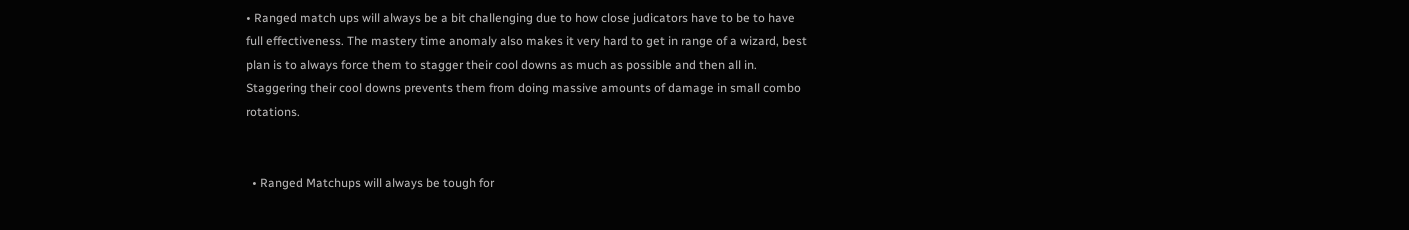• Ranged match ups will always be a bit challenging due to how close judicators have to be to have full effectiveness. The mastery time anomaly also makes it very hard to get in range of a wizard, best plan is to always force them to stagger their cool downs as much as possible and then all in. Staggering their cool downs prevents them from doing massive amounts of damage in small combo rotations.


  • Ranged Matchups will always be tough for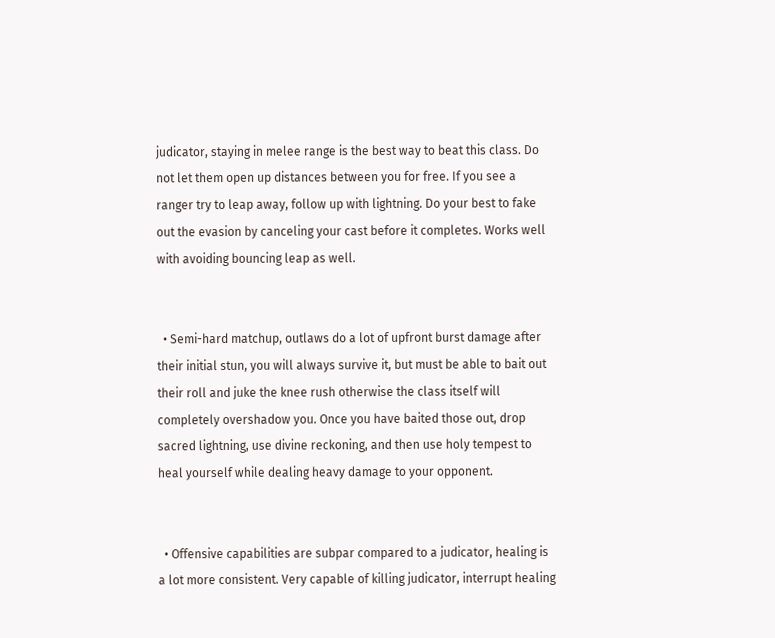judicator, staying in melee range is the best way to beat this class. Do not let them open up distances between you for free. If you see a ranger try to leap away, follow up with lightning. Do your best to fake out the evasion by canceling your cast before it completes. Works well with avoiding bouncing leap as well.


  • Semi-hard matchup, outlaws do a lot of upfront burst damage after their initial stun, you will always survive it, but must be able to bait out their roll and juke the knee rush otherwise the class itself will completely overshadow you. Once you have baited those out, drop sacred lightning, use divine reckoning, and then use holy tempest to heal yourself while dealing heavy damage to your opponent.


  • Offensive capabilities are subpar compared to a judicator, healing is a lot more consistent. Very capable of killing judicator, interrupt healing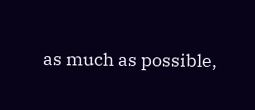as much as possible,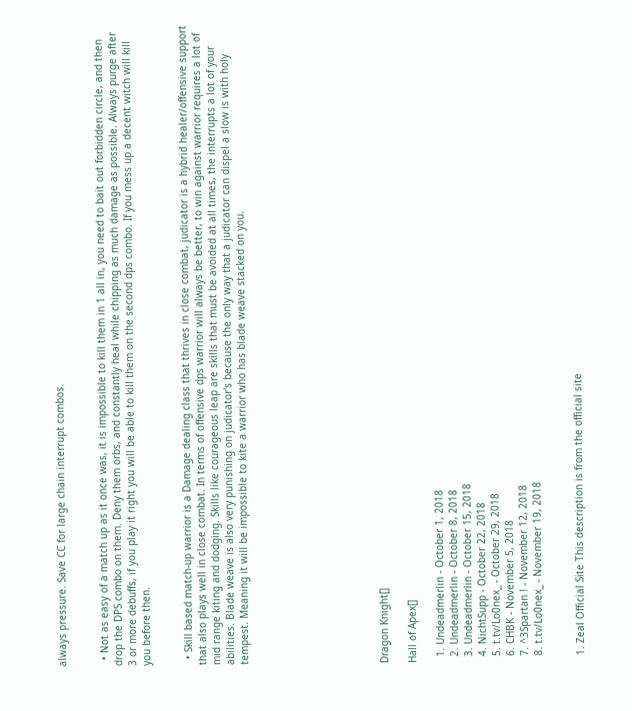always pressure. Save CC for large chain interrupt combos.


  • Not as easy of a match up as it once was, it is impossible to kill them in 1 all in, you need to bait out forbidden circle, and then drop the DPS combo on them. Deny them orbs, and constantly heal while chipping as much damage as possible. Always purge after 3 or more debuffs, if you play it right you will be able to kill them on the second dps combo. If you mess up a decent witch will kill you before then.


  • Skill based match-up warrior is a Damage dealing class that thrives in close combat, judicator is a hybrid healer/offensive support that also plays well in close combat. In terms of offensive dps warrior will always be better, to win against warrior requires a lot of mid range kiting and dodging. Skills like courageous leap are skills that must be avoided at all times, the interrupts a lot of your abilities. Blade weave is also very punishing on judicator's because the only way that a judicator can dispel a slow is with holy tempest. Meaning it will be impossible to kite a warrior who has blade weave stacked on you.









Dragon Knight[]

Hall of Apex[]

  1. Undeadmerlin - October 1, 2018
  2. Undeadmerlin - October 8, 2018
  3. Undeadmerlin - October 15, 2018
  4. NichtSupp - October 22, 2018
  5. t.tv/Lo0nex_ - October 29, 2018
  6. CHBK - November 5, 2018
  7. ^3Spartan ! - November 12, 2018
  8. t.tv/Lo0nex_ - November 19, 2018


  1. Zeal Official Site This description is from the official site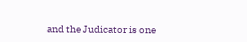and the Judicator is one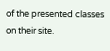of the presented classes on their site.